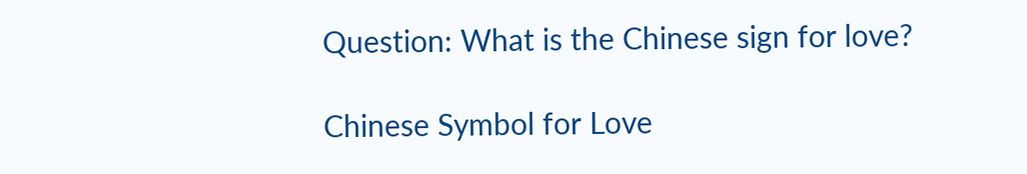Question: What is the Chinese sign for love?

Chinese Symbol for Love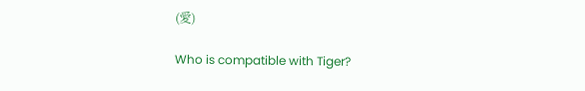(愛)

Who is compatible with Tiger?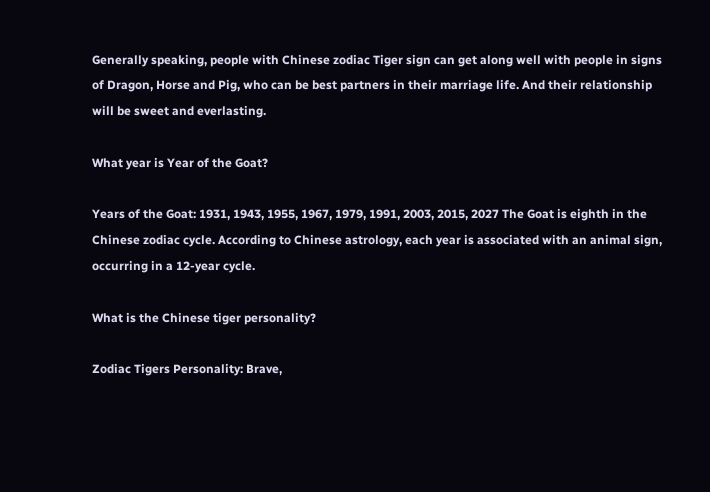Generally speaking, people with Chinese zodiac Tiger sign can get along well with people in signs of Dragon, Horse and Pig, who can be best partners in their marriage life. And their relationship will be sweet and everlasting.

What year is Year of the Goat?

Years of the Goat: 1931, 1943, 1955, 1967, 1979, 1991, 2003, 2015, 2027 The Goat is eighth in the Chinese zodiac cycle. According to Chinese astrology, each year is associated with an animal sign, occurring in a 12-year cycle.

What is the Chinese tiger personality?

Zodiac Tigers Personality: Brave,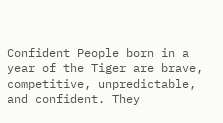Confident People born in a year of the Tiger are brave, competitive, unpredictable, and confident. They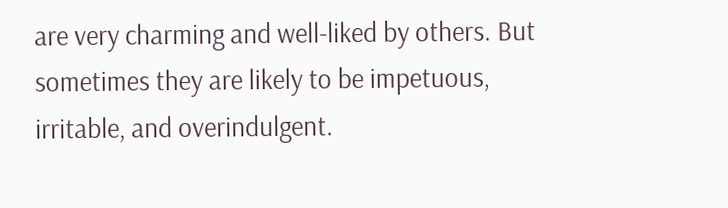are very charming and well-liked by others. But sometimes they are likely to be impetuous, irritable, and overindulgent.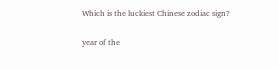Which is the luckiest Chinese zodiac sign?

year of the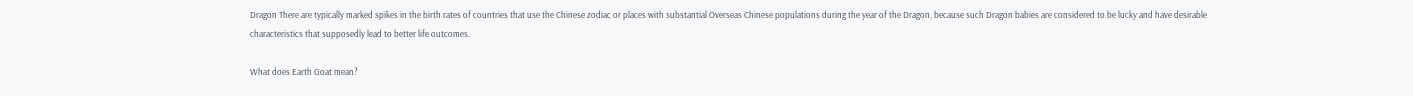Dragon There are typically marked spikes in the birth rates of countries that use the Chinese zodiac or places with substantial Overseas Chinese populations during the year of the Dragon, because such Dragon babies are considered to be lucky and have desirable characteristics that supposedly lead to better life outcomes.

What does Earth Goat mean?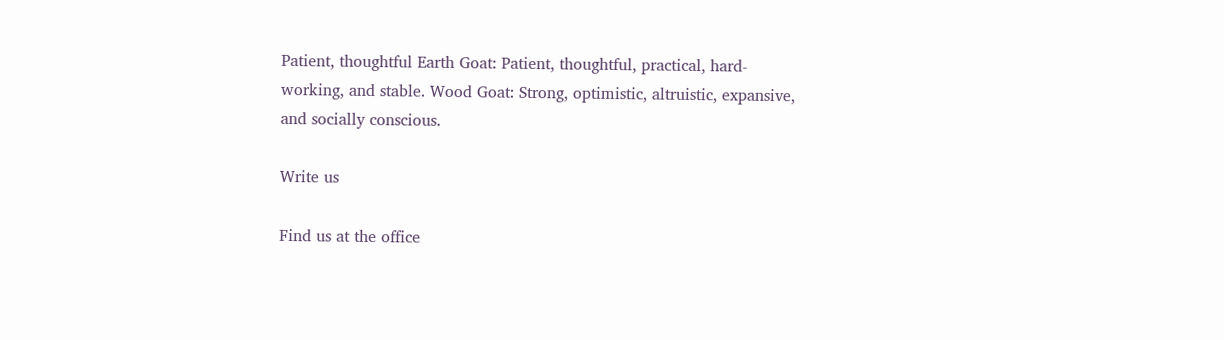Patient, thoughtful Earth Goat: Patient, thoughtful, practical, hard-working, and stable. Wood Goat: Strong, optimistic, altruistic, expansive, and socially conscious.

Write us

Find us at the office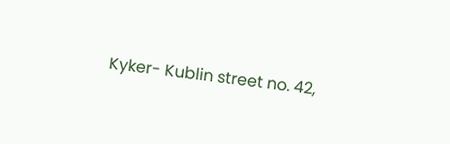Kyker- Kublin street no. 42,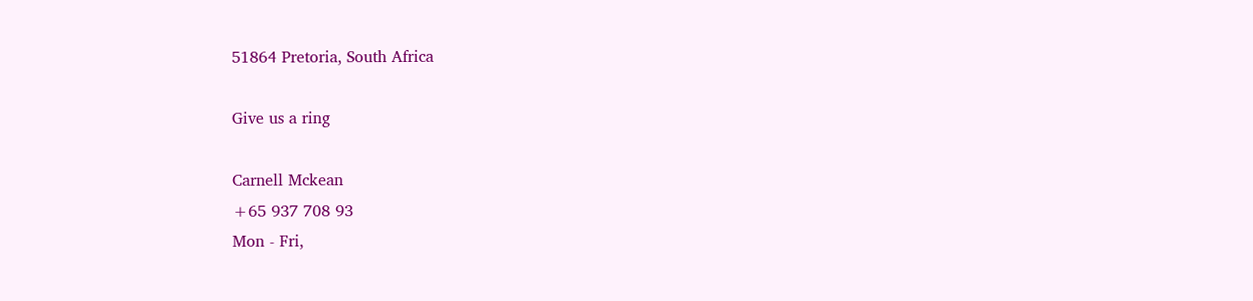51864 Pretoria, South Africa

Give us a ring

Carnell Mckean
+65 937 708 93
Mon - Fri,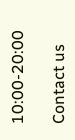10:00-20:00

Contact us